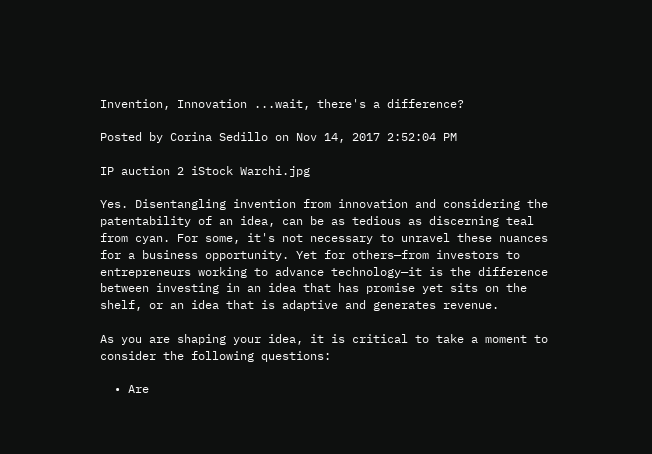Invention, Innovation ...wait, there's a difference?

Posted by Corina Sedillo on Nov 14, 2017 2:52:04 PM

IP auction 2 iStock Warchi.jpg

Yes. Disentangling invention from innovation and considering the patentability of an idea, can be as tedious as discerning teal from cyan. For some, it's not necessary to unravel these nuances for a business opportunity. Yet for others—from investors to entrepreneurs working to advance technology—it is the difference between investing in an idea that has promise yet sits on the shelf, or an idea that is adaptive and generates revenue.

As you are shaping your idea, it is critical to take a moment to consider the following questions:

  • Are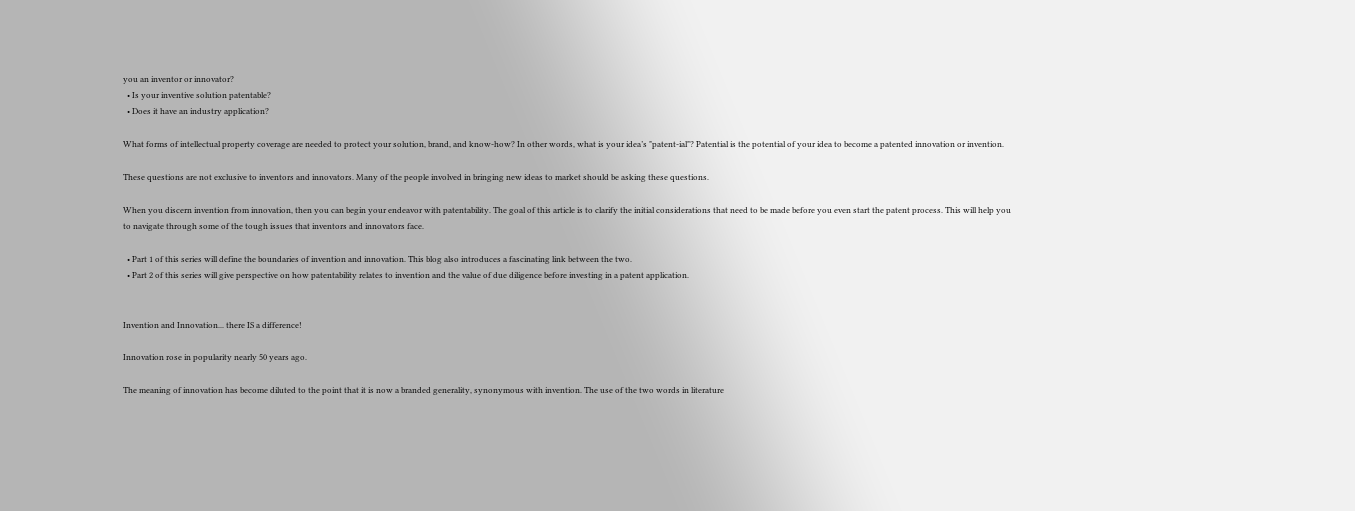you an inventor or innovator?
  • Is your inventive solution patentable?
  • Does it have an industry application?

What forms of intellectual property coverage are needed to protect your solution, brand, and know-how? In other words, what is your idea’s "patent-ial"? Patential is the potential of your idea to become a patented innovation or invention.

These questions are not exclusive to inventors and innovators. Many of the people involved in bringing new ideas to market should be asking these questions.

When you discern invention from innovation, then you can begin your endeavor with patentability. The goal of this article is to clarify the initial considerations that need to be made before you even start the patent process. This will help you to navigate through some of the tough issues that inventors and innovators face.

  • Part 1 of this series will define the boundaries of invention and innovation. This blog also introduces a fascinating link between the two.
  • Part 2 of this series will give perspective on how patentability relates to invention and the value of due diligence before investing in a patent application.


Invention and Innovation... there IS a difference!

Innovation rose in popularity nearly 50 years ago.

The meaning of innovation has become diluted to the point that it is now a branded generality, synonymous with invention. The use of the two words in literature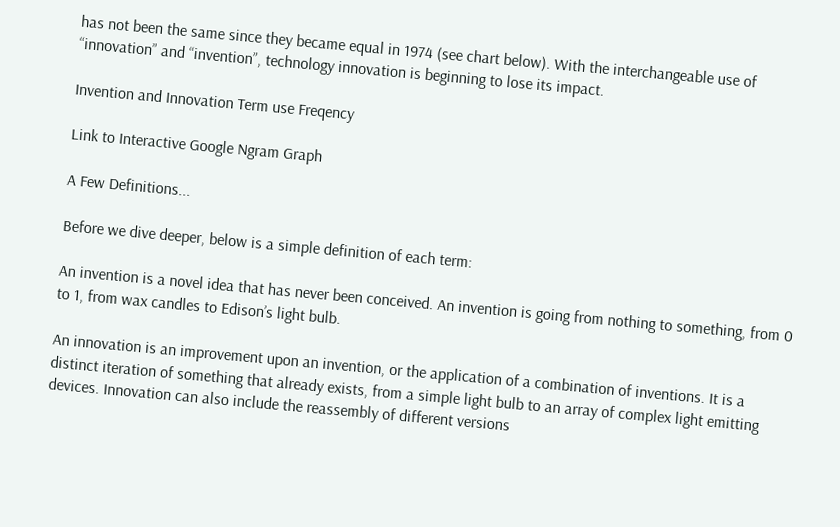has not been the same since they became equal in 1974 (see chart below). With the interchangeable use of “innovation” and “invention”, technology innovation is beginning to lose its impact.

Invention and Innovation Term use Freqency

Link to Interactive Google Ngram Graph

A Few Definitions...

Before we dive deeper, below is a simple definition of each term:

An invention is a novel idea that has never been conceived. An invention is going from nothing to something, from 0 to 1, from wax candles to Edison’s light bulb.

An innovation is an improvement upon an invention, or the application of a combination of inventions. It is a distinct iteration of something that already exists, from a simple light bulb to an array of complex light emitting devices. Innovation can also include the reassembly of different versions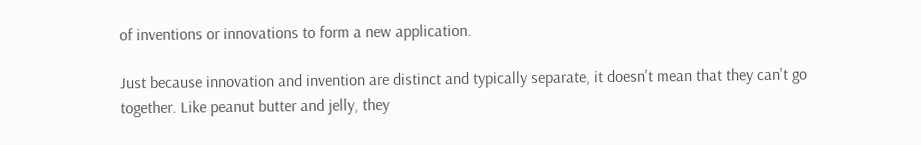of inventions or innovations to form a new application.

Just because innovation and invention are distinct and typically separate, it doesn't mean that they can't go together. Like peanut butter and jelly, they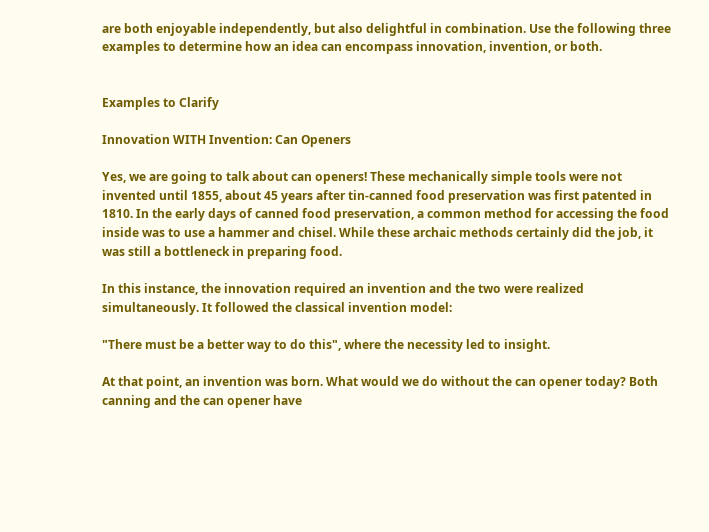are both enjoyable independently, but also delightful in combination. Use the following three examples to determine how an idea can encompass innovation, invention, or both.


Examples to Clarify

Innovation WITH Invention: Can Openers

Yes, we are going to talk about can openers! These mechanically simple tools were not invented until 1855, about 45 years after tin-canned food preservation was first patented in 1810. In the early days of canned food preservation, a common method for accessing the food inside was to use a hammer and chisel. While these archaic methods certainly did the job, it was still a bottleneck in preparing food.

In this instance, the innovation required an invention and the two were realized simultaneously. It followed the classical invention model:

"There must be a better way to do this", where the necessity led to insight.

At that point, an invention was born. What would we do without the can opener today? Both canning and the can opener have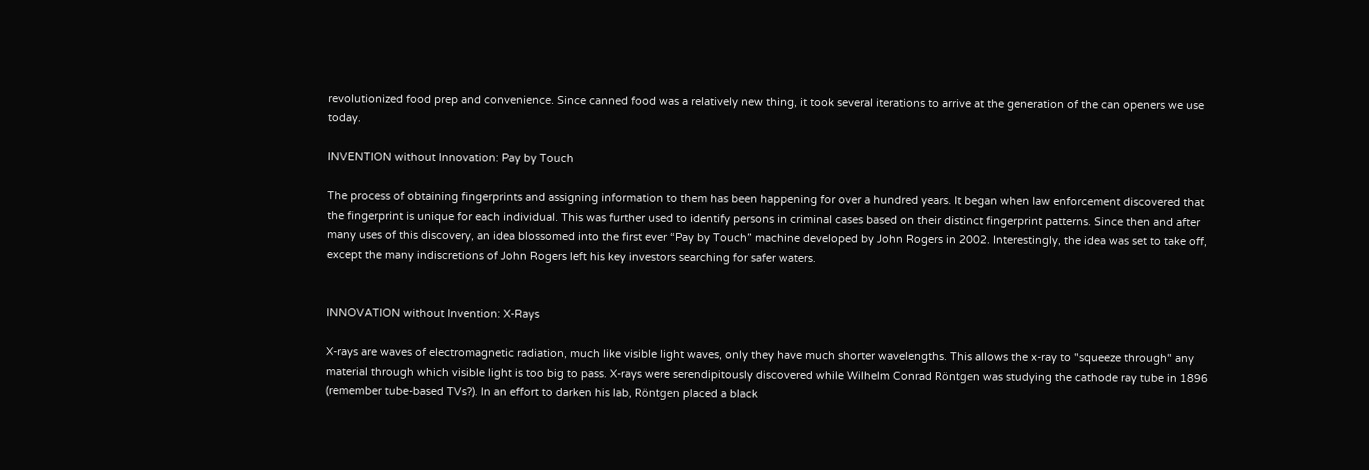revolutionized food prep and convenience. Since canned food was a relatively new thing, it took several iterations to arrive at the generation of the can openers we use today.

INVENTION without Innovation: Pay by Touch

The process of obtaining fingerprints and assigning information to them has been happening for over a hundred years. It began when law enforcement discovered that the fingerprint is unique for each individual. This was further used to identify persons in criminal cases based on their distinct fingerprint patterns. Since then and after many uses of this discovery, an idea blossomed into the first ever “Pay by Touch” machine developed by John Rogers in 2002. Interestingly, the idea was set to take off, except the many indiscretions of John Rogers left his key investors searching for safer waters.


INNOVATION without Invention: X-Rays

X-rays are waves of electromagnetic radiation, much like visible light waves, only they have much shorter wavelengths. This allows the x-ray to "squeeze through" any material through which visible light is too big to pass. X-rays were serendipitously discovered while Wilhelm Conrad Röntgen was studying the cathode ray tube in 1896 (remember tube-based TVs?). In an effort to darken his lab, Röntgen placed a black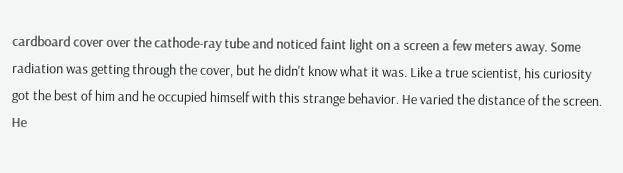cardboard cover over the cathode-ray tube and noticed faint light on a screen a few meters away. Some radiation was getting through the cover, but he didn't know what it was. Like a true scientist, his curiosity got the best of him and he occupied himself with this strange behavior. He varied the distance of the screen. He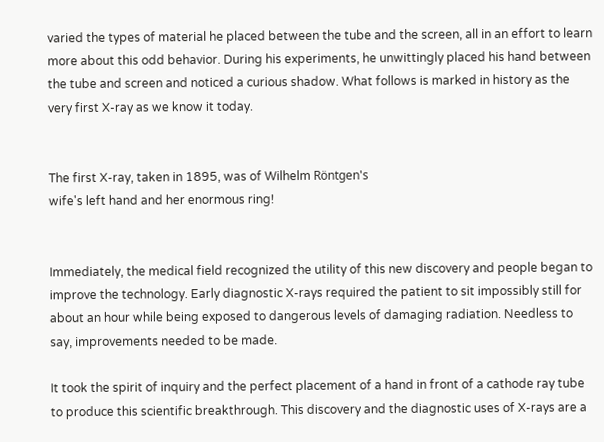varied the types of material he placed between the tube and the screen, all in an effort to learn more about this odd behavior. During his experiments, he unwittingly placed his hand between the tube and screen and noticed a curious shadow. What follows is marked in history as the very first X-ray as we know it today.


The first X-ray, taken in 1895, was of Wilhelm Röntgen's
wife's left hand and her enormous ring!


Immediately, the medical field recognized the utility of this new discovery and people began to improve the technology. Early diagnostic X-rays required the patient to sit impossibly still for about an hour while being exposed to dangerous levels of damaging radiation. Needless to say, improvements needed to be made.

It took the spirit of inquiry and the perfect placement of a hand in front of a cathode ray tube to produce this scientific breakthrough. This discovery and the diagnostic uses of X-rays are a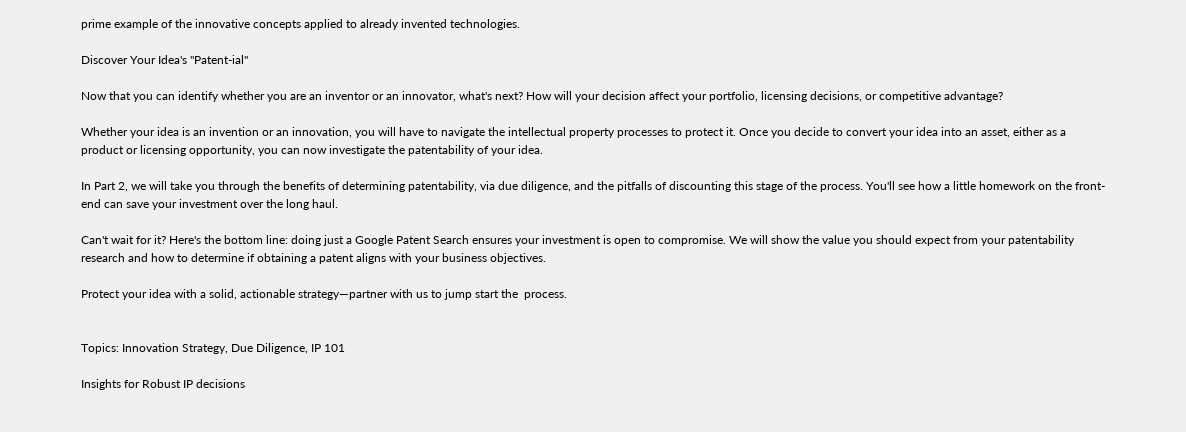prime example of the innovative concepts applied to already invented technologies.

Discover Your Idea's "Patent-ial"

Now that you can identify whether you are an inventor or an innovator, what's next? How will your decision affect your portfolio, licensing decisions, or competitive advantage?

Whether your idea is an invention or an innovation, you will have to navigate the intellectual property processes to protect it. Once you decide to convert your idea into an asset, either as a product or licensing opportunity, you can now investigate the patentability of your idea.

In Part 2, we will take you through the benefits of determining patentability, via due diligence, and the pitfalls of discounting this stage of the process. You'll see how a little homework on the front-end can save your investment over the long haul.

Can't wait for it? Here's the bottom line: doing just a Google Patent Search ensures your investment is open to compromise. We will show the value you should expect from your patentability research and how to determine if obtaining a patent aligns with your business objectives.

Protect your idea with a solid, actionable strategy—partner with us to jump start the  process.


Topics: Innovation Strategy, Due Diligence, IP 101

Insights for Robust IP decisions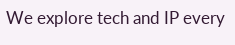We explore tech and IP every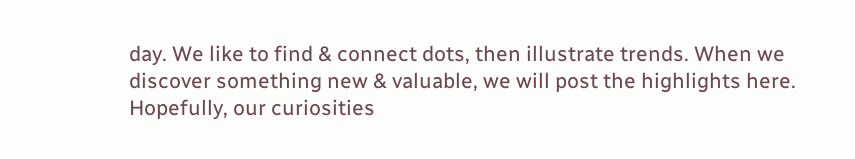day. We like to find & connect dots, then illustrate trends. When we discover something new & valuable, we will post the highlights here. Hopefully, our curiosities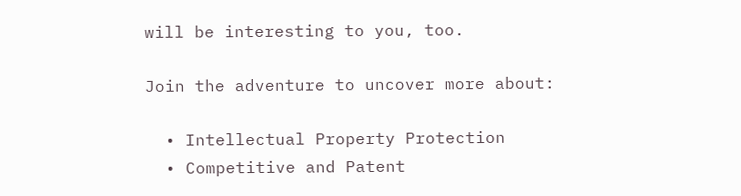will be interesting to you, too.

Join the adventure to uncover more about:

  • Intellectual Property Protection
  • Competitive and Patent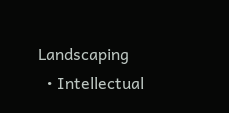Landscaping
  • Intellectual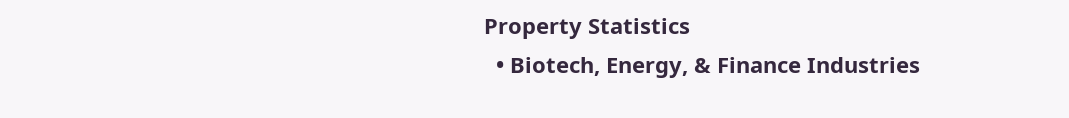Property Statistics
  • Biotech, Energy, & Finance Industries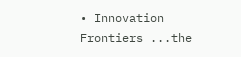• Innovation Frontiers ...the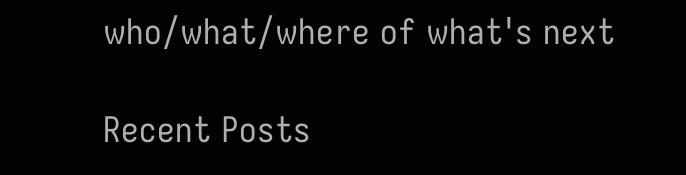who/what/where of what's next

Recent Posts